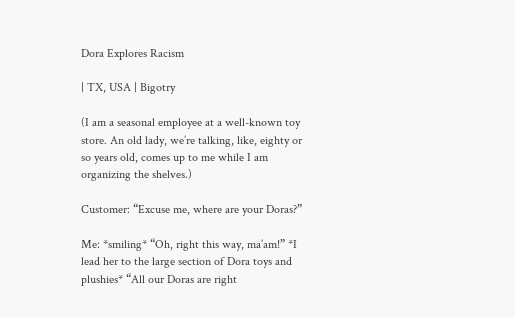Dora Explores Racism

| TX, USA | Bigotry

(I am a seasonal employee at a well-known toy store. An old lady, we’re talking, like, eighty or so years old, comes up to me while I am organizing the shelves.)

Customer: “Excuse me, where are your Doras?”

Me: *smiling* “Oh, right this way, ma’am!” *I lead her to the large section of Dora toys and plushies* “All our Doras are right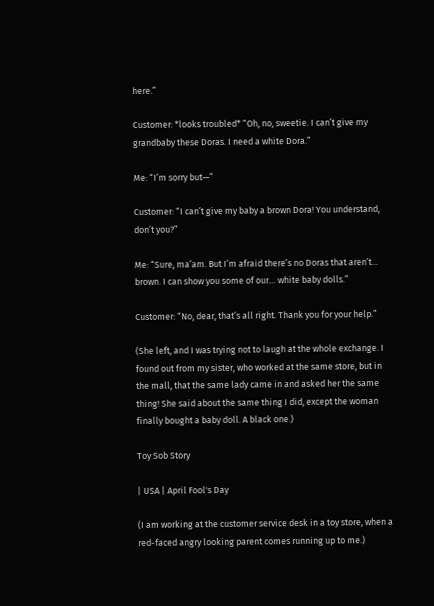here.”

Customer: *looks troubled* “Oh, no, sweetie. I can’t give my grandbaby these Doras. I need a white Dora.”

Me: “I’m sorry but—”

Customer: “I can’t give my baby a brown Dora! You understand, don’t you?”

Me: “Sure, ma’am. But I’m afraid there’s no Doras that aren’t… brown. I can show you some of our… white baby dolls.”

Customer: “No, dear, that’s all right. Thank you for your help.”

(She left, and I was trying not to laugh at the whole exchange. I found out from my sister, who worked at the same store, but in the mall, that the same lady came in and asked her the same thing! She said about the same thing I did, except the woman finally bought a baby doll. A black one.)

Toy Sob Story

| USA | April Fool's Day

(I am working at the customer service desk in a toy store, when a red-faced angry looking parent comes running up to me.)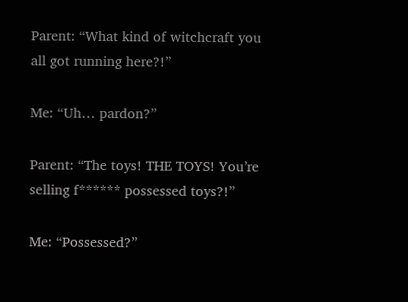Parent: “What kind of witchcraft you all got running here?!”

Me: “Uh… pardon?”

Parent: “The toys! THE TOYS! You’re selling f****** possessed toys?!”

Me: “Possessed?”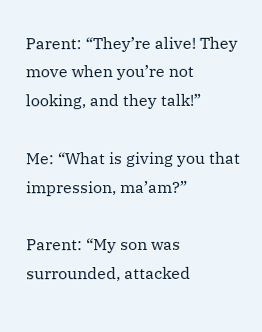Parent: “They’re alive! They move when you’re not looking, and they talk!”

Me: “What is giving you that impression, ma’am?”

Parent: “My son was surrounded, attacked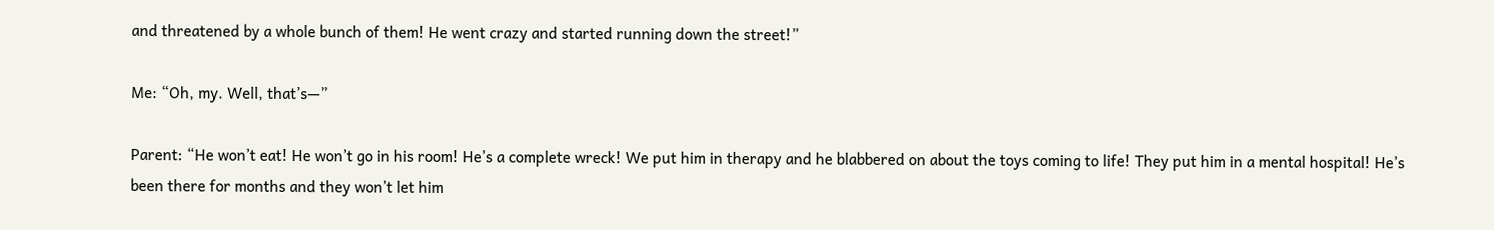and threatened by a whole bunch of them! He went crazy and started running down the street!”

Me: “Oh, my. Well, that’s—”

Parent: “He won’t eat! He won’t go in his room! He’s a complete wreck! We put him in therapy and he blabbered on about the toys coming to life! They put him in a mental hospital! He’s been there for months and they won’t let him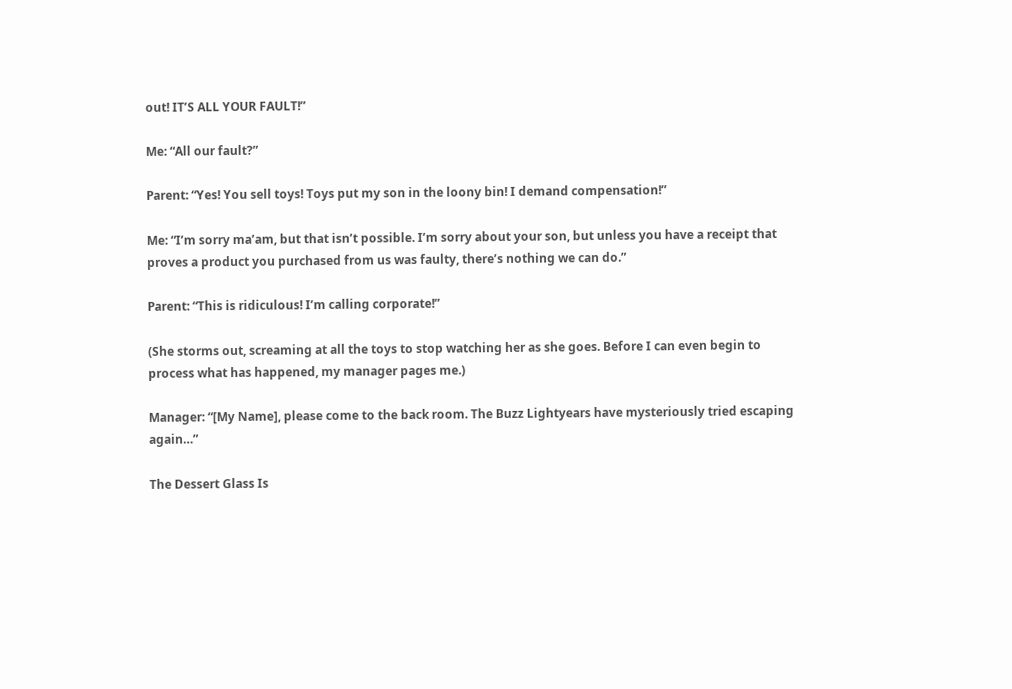out! IT’S ALL YOUR FAULT!”

Me: “All our fault?”

Parent: “Yes! You sell toys! Toys put my son in the loony bin! I demand compensation!”

Me: “I’m sorry ma’am, but that isn’t possible. I’m sorry about your son, but unless you have a receipt that proves a product you purchased from us was faulty, there’s nothing we can do.”

Parent: “This is ridiculous! I’m calling corporate!”

(She storms out, screaming at all the toys to stop watching her as she goes. Before I can even begin to process what has happened, my manager pages me.)

Manager: “[My Name], please come to the back room. The Buzz Lightyears have mysteriously tried escaping again…”

The Dessert Glass Is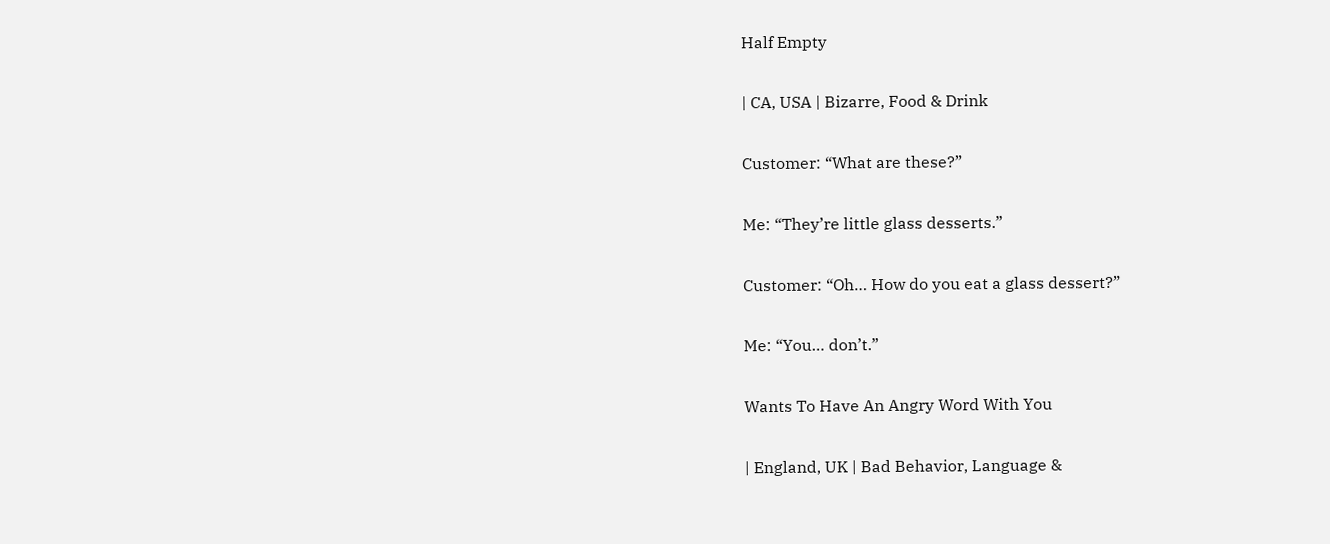Half Empty

| CA, USA | Bizarre, Food & Drink

Customer: “What are these?”

Me: “They’re little glass desserts.”

Customer: “Oh… How do you eat a glass dessert?”

Me: “You… don’t.”

Wants To Have An Angry Word With You

| England, UK | Bad Behavior, Language &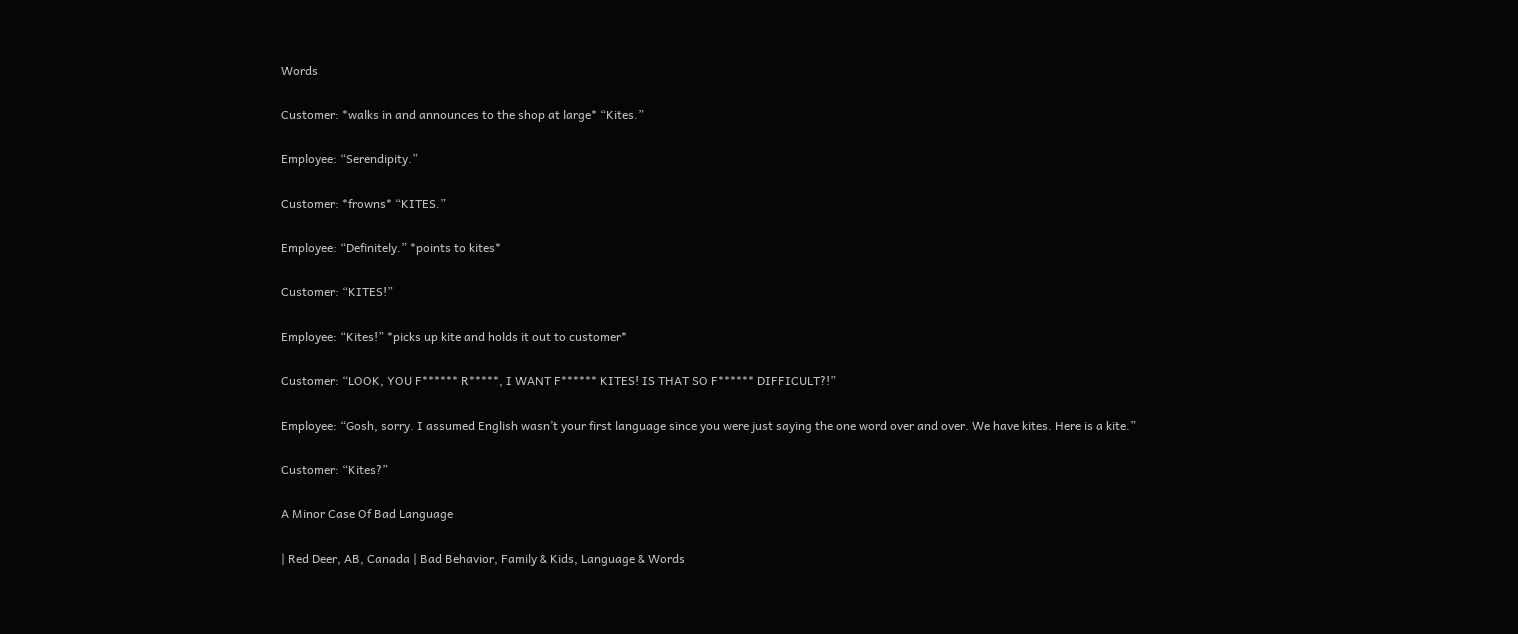Words

Customer: *walks in and announces to the shop at large* “Kites.”

Employee: “Serendipity.”

Customer: *frowns* “KITES.”

Employee: “Definitely.” *points to kites*

Customer: “KITES!”

Employee: “Kites!” *picks up kite and holds it out to customer*

Customer: “LOOK, YOU F****** R*****, I WANT F****** KITES! IS THAT SO F****** DIFFICULT?!”

Employee: “Gosh, sorry. I assumed English wasn’t your first language since you were just saying the one word over and over. We have kites. Here is a kite.”

Customer: “Kites?”

A Minor Case Of Bad Language

| Red Deer, AB, Canada | Bad Behavior, Family & Kids, Language & Words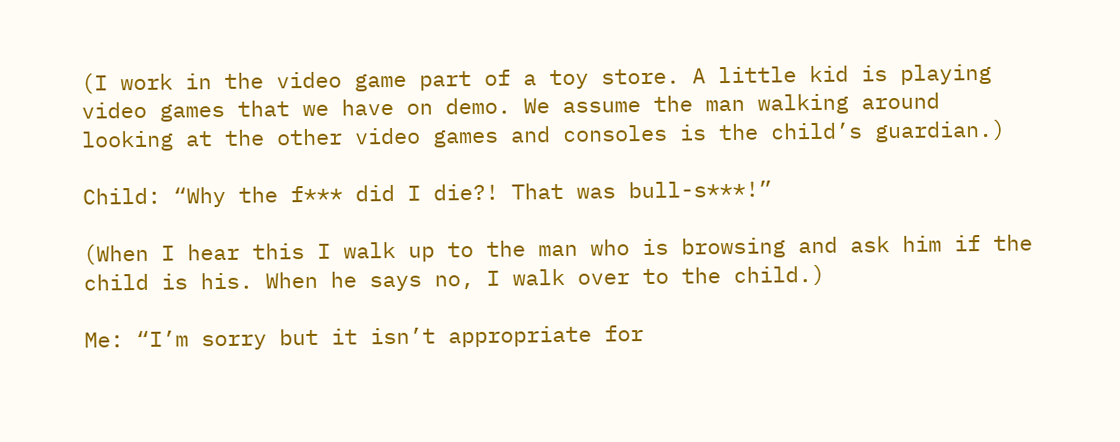(I work in the video game part of a toy store. A little kid is playing video games that we have on demo. We assume the man walking around looking at the other video games and consoles is the child’s guardian.)

Child: “Why the f*** did I die?! That was bull-s***!”

(When I hear this I walk up to the man who is browsing and ask him if the child is his. When he says no, I walk over to the child.)

Me: “I’m sorry but it isn’t appropriate for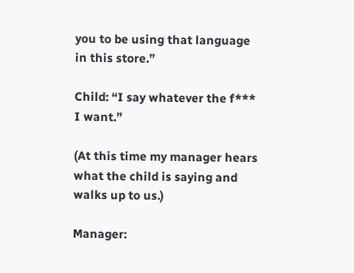you to be using that language in this store.”

Child: “I say whatever the f*** I want.”

(At this time my manager hears what the child is saying and walks up to us.)

Manager: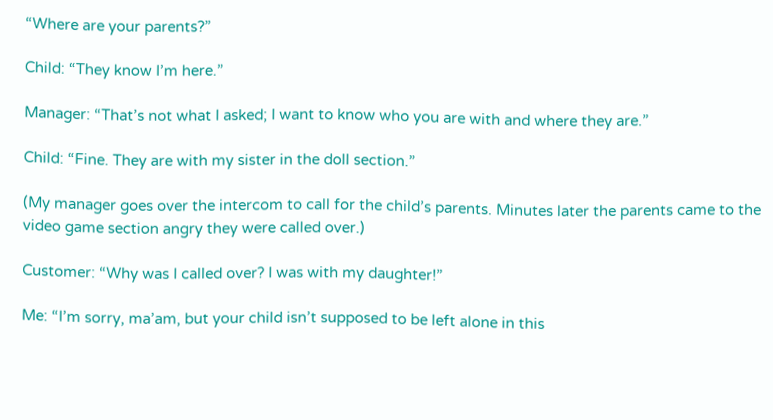“Where are your parents?”

Child: “They know I’m here.”

Manager: “That’s not what I asked; I want to know who you are with and where they are.”

Child: “Fine. They are with my sister in the doll section.”

(My manager goes over the intercom to call for the child’s parents. Minutes later the parents came to the video game section angry they were called over.)

Customer: “Why was I called over? I was with my daughter!”

Me: “I’m sorry, ma’am, but your child isn’t supposed to be left alone in this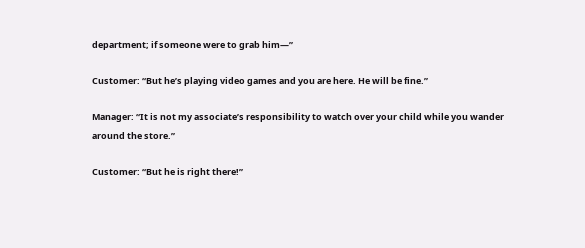department; if someone were to grab him—”

Customer: “But he’s playing video games and you are here. He will be fine.”

Manager: “It is not my associate’s responsibility to watch over your child while you wander around the store.”

Customer: “But he is right there!”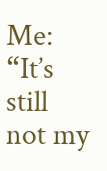Me: “It’s still not my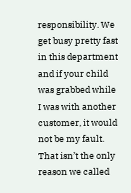responsibility. We get busy pretty fast in this department and if your child was grabbed while I was with another customer, it would not be my fault. That isn’t the only reason we called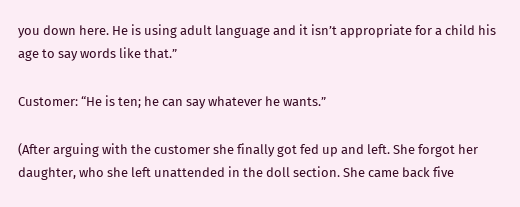you down here. He is using adult language and it isn’t appropriate for a child his age to say words like that.”

Customer: “He is ten; he can say whatever he wants.”

(After arguing with the customer she finally got fed up and left. She forgot her daughter, who she left unattended in the doll section. She came back five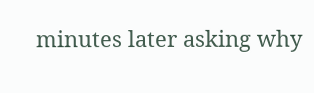minutes later asking why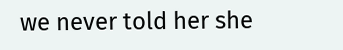we never told her she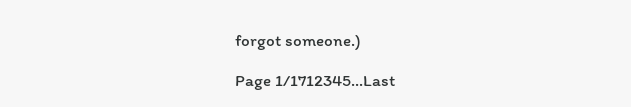forgot someone.)

Page 1/1712345...Last